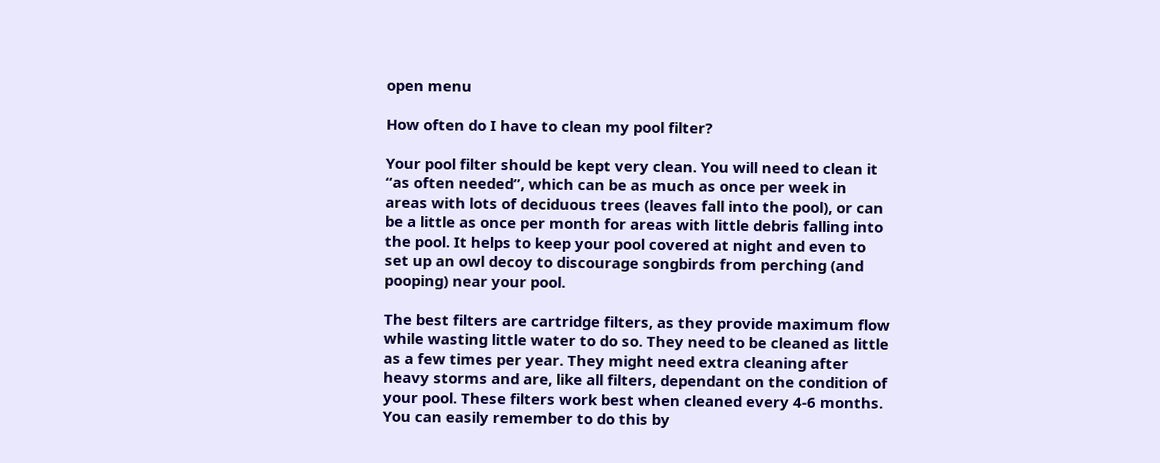open menu

How often do I have to clean my pool filter?

Your pool filter should be kept very clean. You will need to clean it “as often needed”, which can be as much as once per week in areas with lots of deciduous trees (leaves fall into the pool), or can be a little as once per month for areas with little debris falling into the pool. It helps to keep your pool covered at night and even to set up an owl decoy to discourage songbirds from perching (and pooping) near your pool.

The best filters are cartridge filters, as they provide maximum flow while wasting little water to do so. They need to be cleaned as little as a few times per year. They might need extra cleaning after heavy storms and are, like all filters, dependant on the condition of your pool. These filters work best when cleaned every 4-6 months. You can easily remember to do this by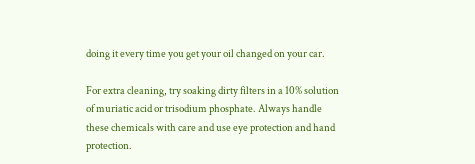doing it every time you get your oil changed on your car.

For extra cleaning, try soaking dirty filters in a 10% solution of muriatic acid or trisodium phosphate. Always handle these chemicals with care and use eye protection and hand protection.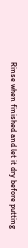Rinse when finished and let it dry before putting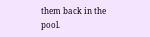them back in the pool.